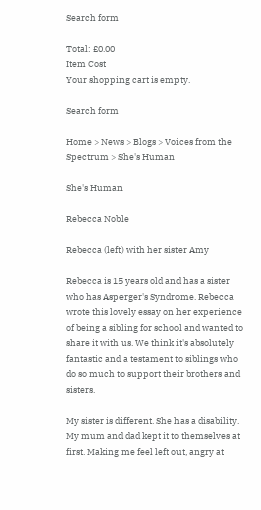Search form

Total: £0.00
Item Cost
Your shopping cart is empty.

Search form

Home > News > Blogs > Voices from the Spectrum > She's Human

She's Human

Rebecca Noble

Rebecca (left) with her sister Amy

Rebecca is 15 years old and has a sister who has Asperger's Syndrome. Rebecca wrote this lovely essay on her experience of being a sibling for school and wanted to share it with us. We think it's absolutely fantastic and a testament to siblings who do so much to support their brothers and sisters.

My sister is different. She has a disability. My mum and dad kept it to themselves at first. Making me feel left out, angry at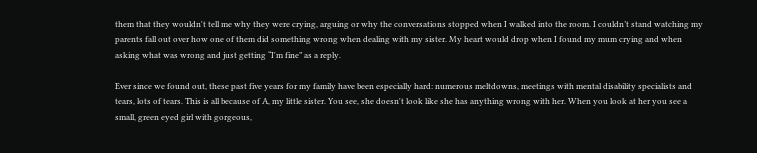them that they wouldn't tell me why they were crying, arguing or why the conversations stopped when I walked into the room. I couldn’t stand watching my parents fall out over how one of them did something wrong when dealing with my sister. My heart would drop when I found my mum crying and when asking what was wrong and just getting “I'm fine” as a reply.

Ever since we found out, these past five years for my family have been especially hard: numerous meltdowns, meetings with mental disability specialists and tears, lots of tears. This is all because of A, my little sister. You see, she doesn't look like she has anything wrong with her. When you look at her you see a small, green eyed girl with gorgeous,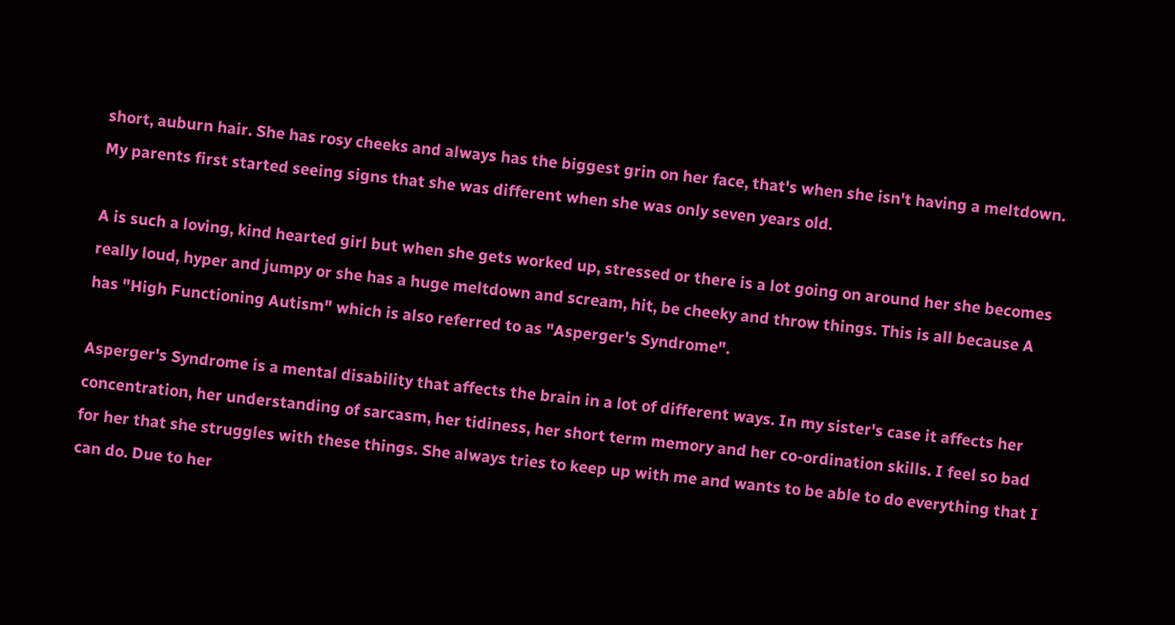short, auburn hair. She has rosy cheeks and always has the biggest grin on her face, that's when she isn't having a meltdown. My parents first started seeing signs that she was different when she was only seven years old.

A is such a loving, kind hearted girl but when she gets worked up, stressed or there is a lot going on around her she becomes really loud, hyper and jumpy or she has a huge meltdown and scream, hit, be cheeky and throw things. This is all because A has "High Functioning Autism" which is also referred to as "Asperger's Syndrome".

Asperger's Syndrome is a mental disability that affects the brain in a lot of different ways. In my sister's case it affects her concentration, her understanding of sarcasm, her tidiness, her short term memory and her co-ordination skills. I feel so bad for her that she struggles with these things. She always tries to keep up with me and wants to be able to do everything that I can do. Due to her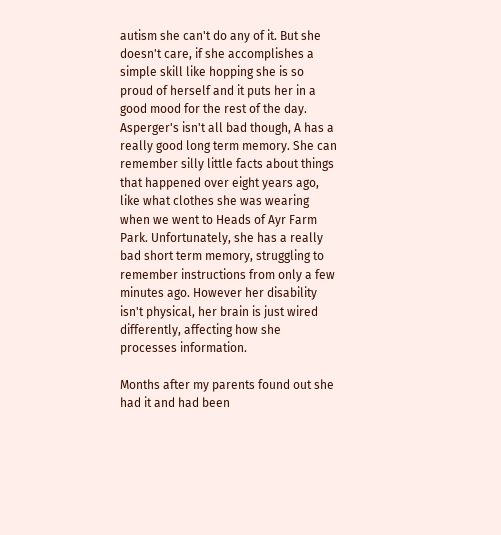autism she can't do any of it. But she doesn't care, if she accomplishes a simple skill like hopping she is so proud of herself and it puts her in a good mood for the rest of the day. Asperger's isn't all bad though, A has a really good long term memory. She can remember silly little facts about things that happened over eight years ago, like what clothes she was wearing when we went to Heads of Ayr Farm Park. Unfortunately, she has a really bad short term memory, struggling to remember instructions from only a few minutes ago. However her disability isn't physical, her brain is just wired differently, affecting how she processes information.

Months after my parents found out she had it and had been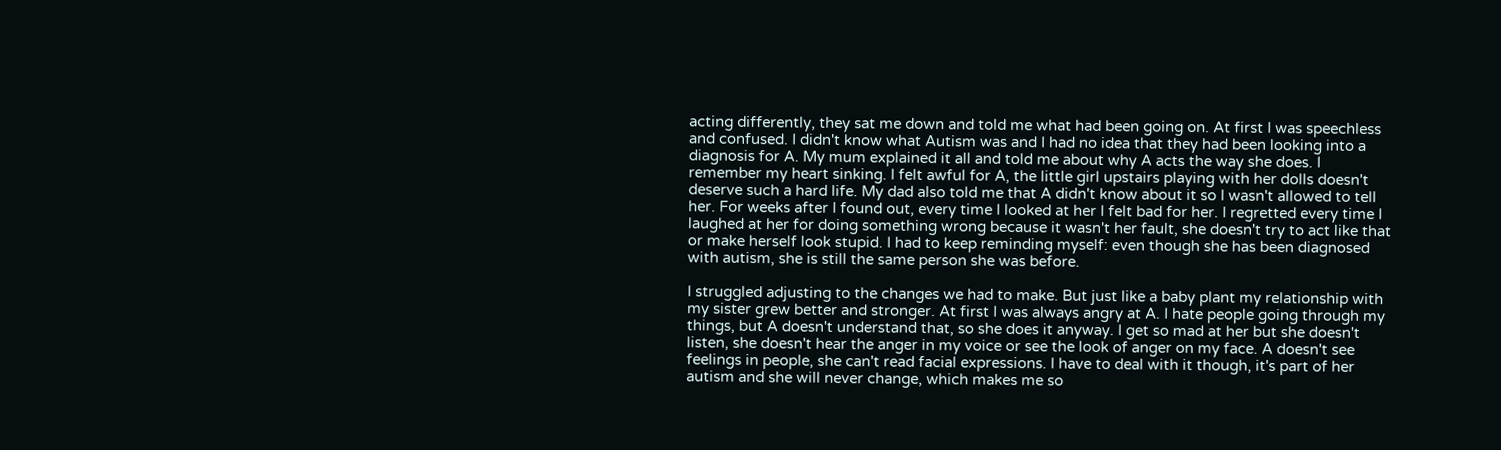acting differently, they sat me down and told me what had been going on. At first I was speechless and confused. I didn't know what Autism was and I had no idea that they had been looking into a diagnosis for A. My mum explained it all and told me about why A acts the way she does. I remember my heart sinking. I felt awful for A, the little girl upstairs playing with her dolls doesn't deserve such a hard life. My dad also told me that A didn't know about it so I wasn't allowed to tell her. For weeks after I found out, every time I looked at her I felt bad for her. I regretted every time I laughed at her for doing something wrong because it wasn't her fault, she doesn't try to act like that or make herself look stupid. I had to keep reminding myself: even though she has been diagnosed with autism, she is still the same person she was before.

I struggled adjusting to the changes we had to make. But just like a baby plant my relationship with my sister grew better and stronger. At first I was always angry at A. I hate people going through my things, but A doesn't understand that, so she does it anyway. I get so mad at her but she doesn't listen, she doesn't hear the anger in my voice or see the look of anger on my face. A doesn't see feelings in people, she can't read facial expressions. I have to deal with it though, it's part of her autism and she will never change, which makes me so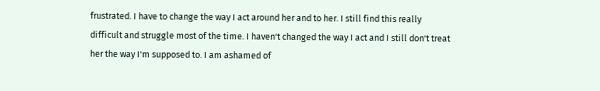frustrated. I have to change the way I act around her and to her. I still find this really difficult and struggle most of the time. I haven't changed the way I act and I still don't treat her the way I'm supposed to. I am ashamed of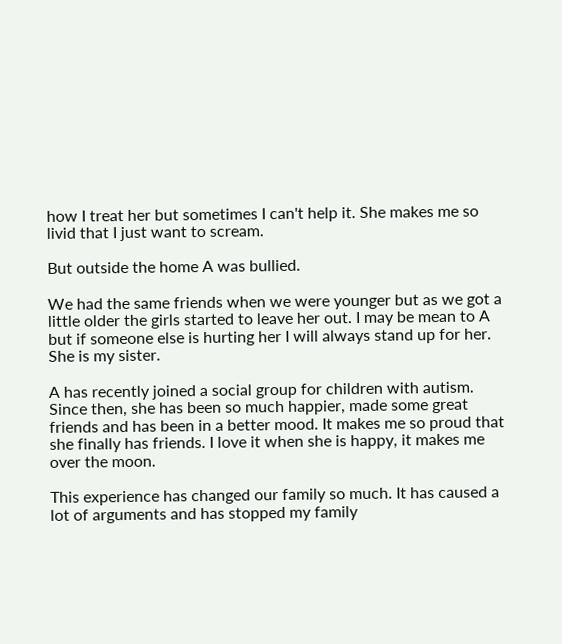how I treat her but sometimes I can't help it. She makes me so livid that I just want to scream.

But outside the home A was bullied.

We had the same friends when we were younger but as we got a little older the girls started to leave her out. I may be mean to A but if someone else is hurting her I will always stand up for her. She is my sister.

A has recently joined a social group for children with autism. Since then, she has been so much happier, made some great friends and has been in a better mood. It makes me so proud that she finally has friends. I love it when she is happy, it makes me over the moon.

This experience has changed our family so much. It has caused a lot of arguments and has stopped my family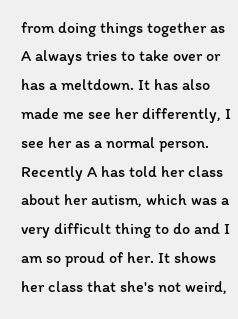from doing things together as A always tries to take over or has a meltdown. It has also made me see her differently, I see her as a normal person. Recently A has told her class about her autism, which was a very difficult thing to do and I am so proud of her. It shows her class that she's not weird,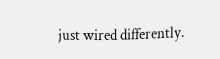just wired differently.